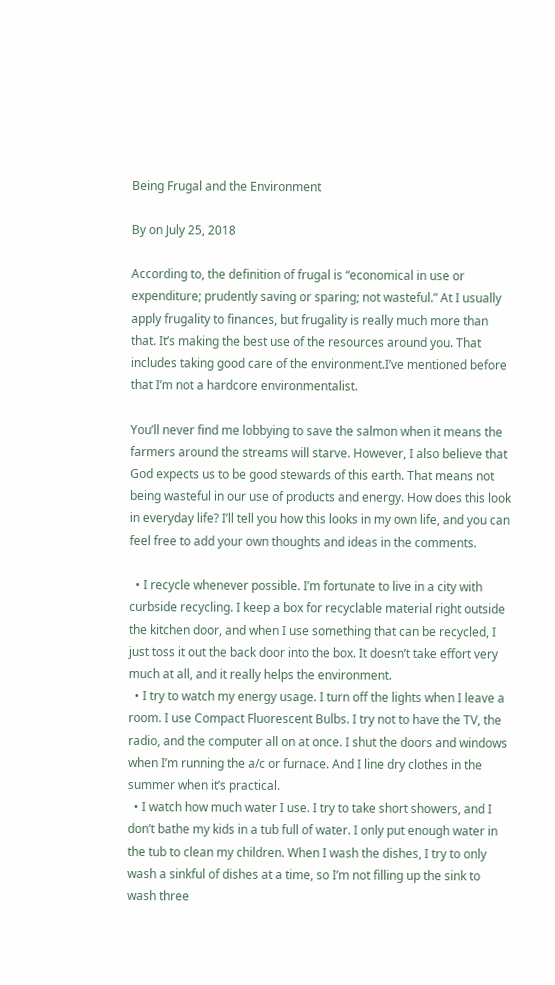Being Frugal and the Environment

By on July 25, 2018

According to, the definition of frugal is “economical in use or expenditure; prudently saving or sparing; not wasteful.” At I usually apply frugality to finances, but frugality is really much more than that. It’s making the best use of the resources around you. That includes taking good care of the environment.I’ve mentioned before that I’m not a hardcore environmentalist.

You’ll never find me lobbying to save the salmon when it means the farmers around the streams will starve. However, I also believe that God expects us to be good stewards of this earth. That means not being wasteful in our use of products and energy. How does this look in everyday life? I’ll tell you how this looks in my own life, and you can feel free to add your own thoughts and ideas in the comments.

  • I recycle whenever possible. I’m fortunate to live in a city with curbside recycling. I keep a box for recyclable material right outside the kitchen door, and when I use something that can be recycled, I just toss it out the back door into the box. It doesn’t take effort very much at all, and it really helps the environment.
  • I try to watch my energy usage. I turn off the lights when I leave a room. I use Compact Fluorescent Bulbs. I try not to have the TV, the radio, and the computer all on at once. I shut the doors and windows when I’m running the a/c or furnace. And I line dry clothes in the summer when it’s practical.
  • I watch how much water I use. I try to take short showers, and I don’t bathe my kids in a tub full of water. I only put enough water in the tub to clean my children. When I wash the dishes, I try to only wash a sinkful of dishes at a time, so I’m not filling up the sink to wash three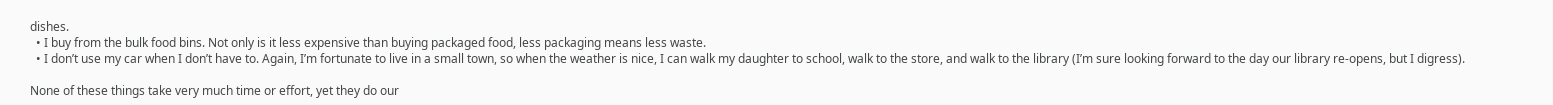dishes.
  • I buy from the bulk food bins. Not only is it less expensive than buying packaged food, less packaging means less waste.
  • I don’t use my car when I don’t have to. Again, I’m fortunate to live in a small town, so when the weather is nice, I can walk my daughter to school, walk to the store, and walk to the library (I’m sure looking forward to the day our library re-opens, but I digress).

None of these things take very much time or effort, yet they do our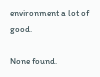environment a lot of good.

None found.